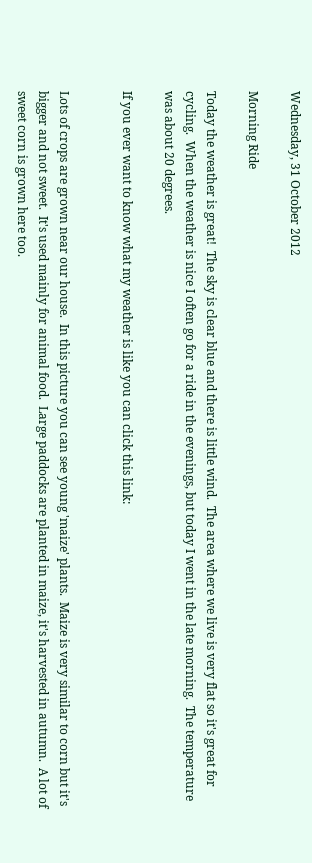Wednesday, 31 October 2012

Morning Ride

Today the weather is great!  The sky is clear blue and there is little wind.  The area where we live is very flat so it's great for cycling.  When the weather is nice I often go for a ride in the evenings, but today I went in the late morning.  The temperature was about 20 degrees.

If you ever want to know what my weather is like you can click this link:


Lots of crops are grown near our house.  In this picture you can see young 'maize' plants.  Maize is very similar to corn but it's bigger and not sweet.  It's used mainly for animal food.  Large paddocks are planted in maize, it's harvested in autumn.  A lot of sweet corn is grown here too.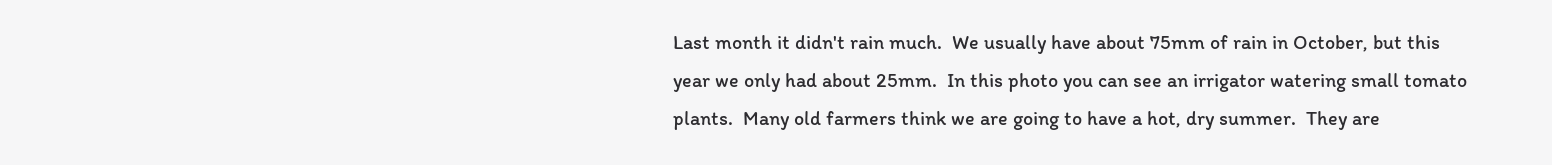Last month it didn't rain much.  We usually have about 75mm of rain in October, but this year we only had about 25mm.  In this photo you can see an irrigator watering small tomato plants.  Many old farmers think we are going to have a hot, dry summer.  They are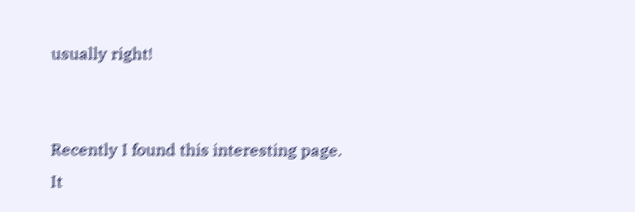usually right!


Recently I found this interesting page.  It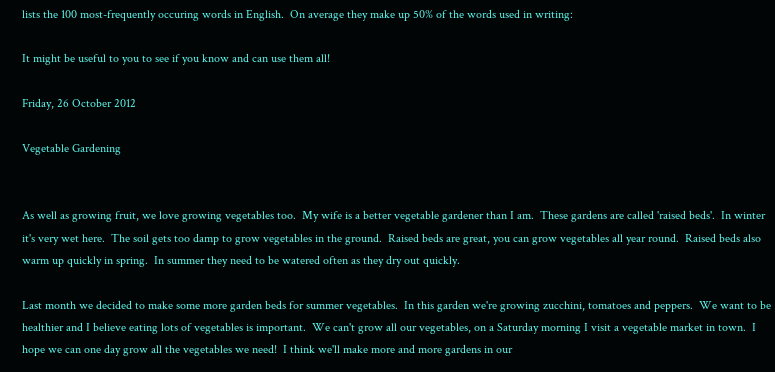lists the 100 most-frequently occuring words in English.  On average they make up 50% of the words used in writing:

It might be useful to you to see if you know and can use them all!

Friday, 26 October 2012

Vegetable Gardening


As well as growing fruit, we love growing vegetables too.  My wife is a better vegetable gardener than I am.  These gardens are called 'raised beds'.  In winter it's very wet here.  The soil gets too damp to grow vegetables in the ground.  Raised beds are great, you can grow vegetables all year round.  Raised beds also warm up quickly in spring.  In summer they need to be watered often as they dry out quickly.

Last month we decided to make some more garden beds for summer vegetables.  In this garden we're growing zucchini, tomatoes and peppers.  We want to be healthier and I believe eating lots of vegetables is important.  We can't grow all our vegetables, on a Saturday morning I visit a vegetable market in town.  I hope we can one day grow all the vegetables we need!  I think we'll make more and more gardens in our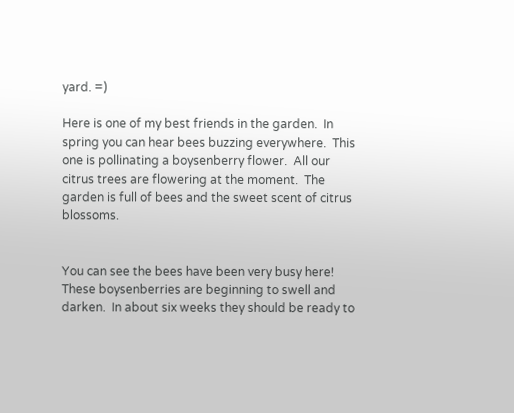yard. =)

Here is one of my best friends in the garden.  In spring you can hear bees buzzing everywhere.  This one is pollinating a boysenberry flower.  All our citrus trees are flowering at the moment.  The garden is full of bees and the sweet scent of citrus blossoms.


You can see the bees have been very busy here!  These boysenberries are beginning to swell and darken.  In about six weeks they should be ready to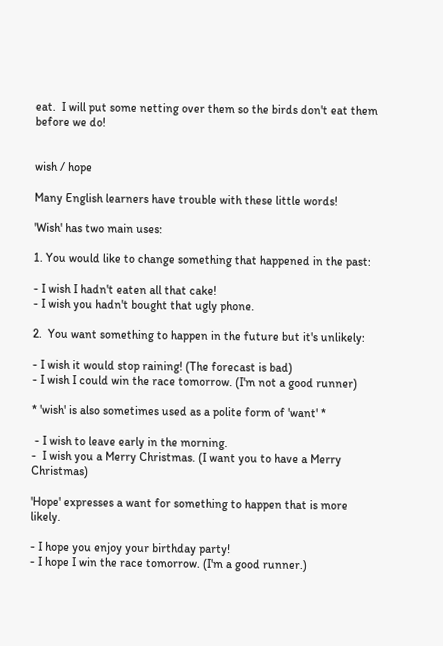eat.  I will put some netting over them so the birds don't eat them before we do!


wish / hope

Many English learners have trouble with these little words!

'Wish' has two main uses:

1. You would like to change something that happened in the past:

- I wish I hadn't eaten all that cake!
- I wish you hadn't bought that ugly phone.

2.  You want something to happen in the future but it's unlikely:

- I wish it would stop raining! (The forecast is bad)
- I wish I could win the race tomorrow. (I'm not a good runner)

* 'wish' is also sometimes used as a polite form of 'want' *

 - I wish to leave early in the morning.
-  I wish you a Merry Christmas. (I want you to have a Merry Christmas)

'Hope' expresses a want for something to happen that is more likely.

- I hope you enjoy your birthday party!
- I hope I win the race tomorrow. (I'm a good runner.)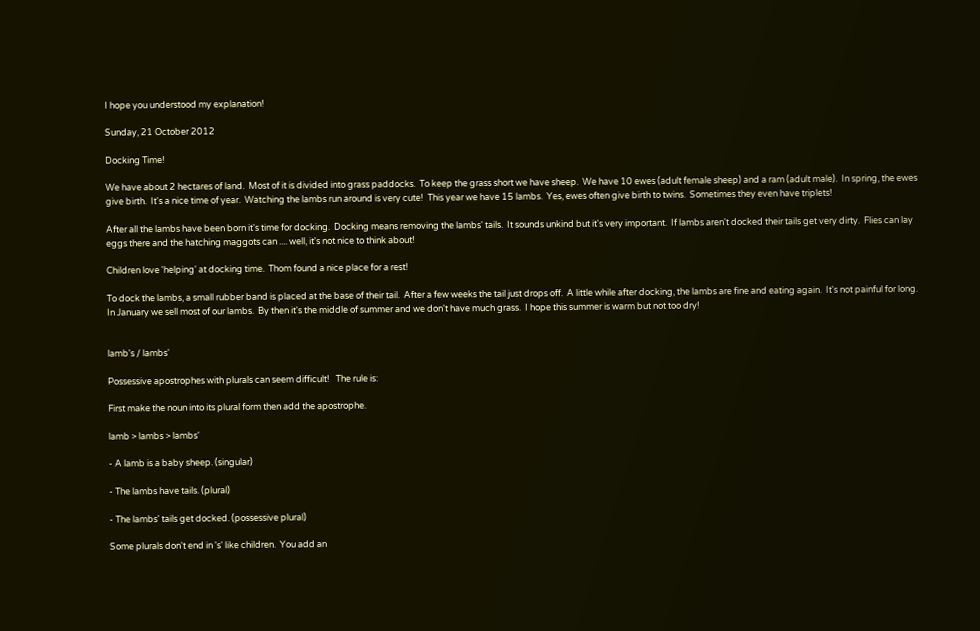I hope you understood my explanation!

Sunday, 21 October 2012

Docking Time!

We have about 2 hectares of land.  Most of it is divided into grass paddocks.  To keep the grass short we have sheep.  We have 10 ewes (adult female sheep) and a ram (adult male).  In spring, the ewes give birth.  It's a nice time of year.  Watching the lambs run around is very cute!  This year we have 15 lambs.  Yes, ewes often give birth to twins.  Sometimes they even have triplets!

After all the lambs have been born it's time for docking.  Docking means removing the lambs' tails.  It sounds unkind but it's very important.  If lambs aren't docked their tails get very dirty.  Flies can lay eggs there and the hatching maggots can .... well, it's not nice to think about!

Children love 'helping' at docking time.  Thom found a nice place for a rest!

To dock the lambs, a small rubber band is placed at the base of their tail.  After a few weeks the tail just drops off.  A little while after docking, the lambs are fine and eating again.  It's not painful for long.  In January we sell most of our lambs.  By then it's the middle of summer and we don't have much grass.  I hope this summer is warm but not too dry!


lamb's / lambs'

Possessive apostrophes with plurals can seem difficult!   The rule is:

First make the noun into its plural form then add the apostrophe.

lamb > lambs > lambs'

- A lamb is a baby sheep. (singular)

- The lambs have tails. (plural)

- The lambs' tails get docked. (possessive plural)

Some plurals don't end in 's' like children.  You add an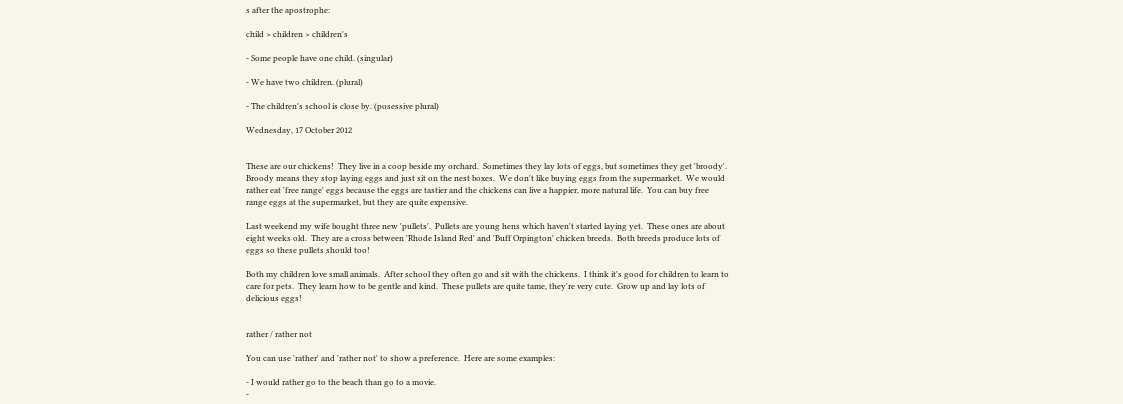s after the apostrophe:

child > children > children's

- Some people have one child. (singular)

- We have two children. (plural)

- The children's school is close by. (posessive plural)

Wednesday, 17 October 2012


These are our chickens!  They live in a coop beside my orchard.  Sometimes they lay lots of eggs, but sometimes they get 'broody'.  Broody means they stop laying eggs and just sit on the nest boxes.  We don't like buying eggs from the supermarket.  We would rather eat 'free range' eggs because the eggs are tastier and the chickens can live a happier, more natural life.  You can buy free range eggs at the supermarket, but they are quite expensive.

Last weekend my wife bought three new 'pullets'.  Pullets are young hens which haven't started laying yet.  These ones are about eight weeks old.  They are a cross between 'Rhode Island Red' and 'Buff Orpington' chicken breeds.  Both breeds produce lots of eggs so these pullets should too!

Both my children love small animals.  After school they often go and sit with the chickens.  I think it's good for children to learn to care for pets.  They learn how to be gentle and kind.  These pullets are quite tame, they're very cute.  Grow up and lay lots of delicious eggs!


rather / rather not

You can use 'rather' and 'rather not' to show a preference.  Here are some examples:

- I would rather go to the beach than go to a movie.
-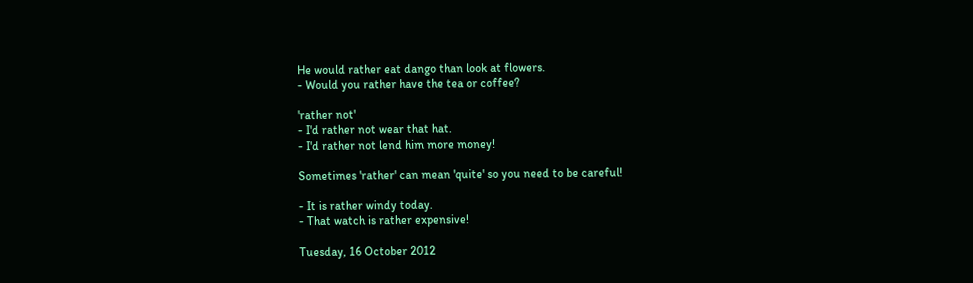He would rather eat dango than look at flowers.
- Would you rather have the tea or coffee?

'rather not'
- I'd rather not wear that hat.
- I'd rather not lend him more money!

Sometimes 'rather' can mean 'quite' so you need to be careful!

- It is rather windy today.
- That watch is rather expensive!

Tuesday, 16 October 2012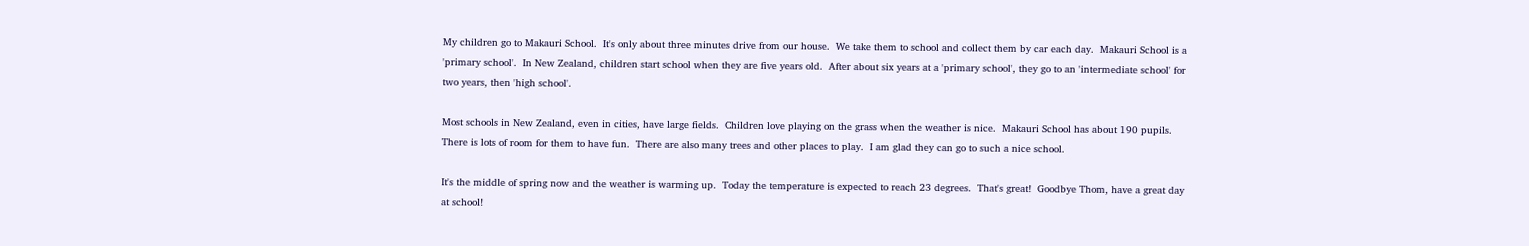My children go to Makauri School.  It's only about three minutes drive from our house.  We take them to school and collect them by car each day.  Makauri School is a 'primary school'.  In New Zealand, children start school when they are five years old.  After about six years at a 'primary school', they go to an 'intermediate school' for two years, then 'high school'.

Most schools in New Zealand, even in cities, have large fields.  Children love playing on the grass when the weather is nice.  Makauri School has about 190 pupils.  There is lots of room for them to have fun.  There are also many trees and other places to play.  I am glad they can go to such a nice school.

It's the middle of spring now and the weather is warming up.  Today the temperature is expected to reach 23 degrees.  That's great!  Goodbye Thom, have a great day at school!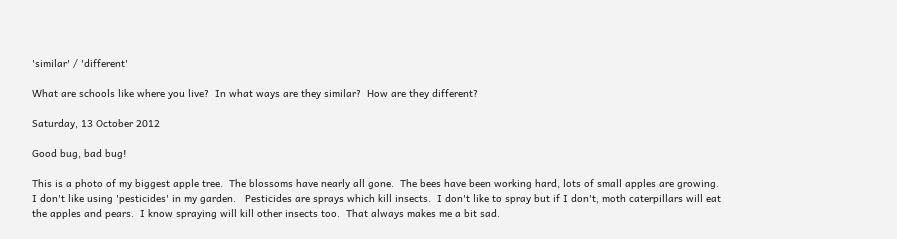'similar' / 'different'

What are schools like where you live?  In what ways are they similar?  How are they different?

Saturday, 13 October 2012

Good bug, bad bug!

This is a photo of my biggest apple tree.  The blossoms have nearly all gone.  The bees have been working hard, lots of small apples are growing.  I don't like using 'pesticides' in my garden.   Pesticides are sprays which kill insects.  I don't like to spray but if I don't, moth caterpillars will eat the apples and pears.  I know spraying will kill other insects too.  That always makes me a bit sad.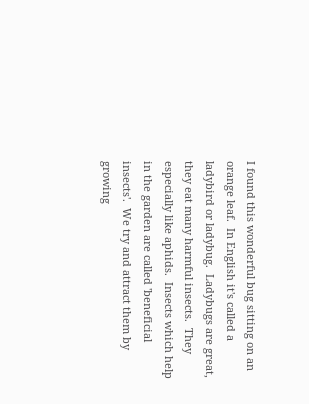I found this wonderful bug sitting on an orange leaf.  In English it's called a ladybird or ladybug.  Ladybugs are great, they eat many harmful insects.  They especially like aphids.  Insects which help in the garden are called 'beneficial insects'.  We try and attract them by growing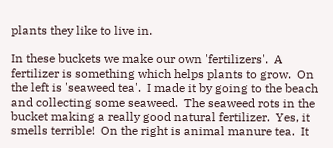plants they like to live in.

In these buckets we make our own 'fertilizers'.  A fertilizer is something which helps plants to grow.  On the left is 'seaweed tea'.  I made it by going to the beach and collecting some seaweed.  The seaweed rots in the bucket making a really good natural fertilizer.  Yes, it smells terrible!  On the right is animal manure tea.  It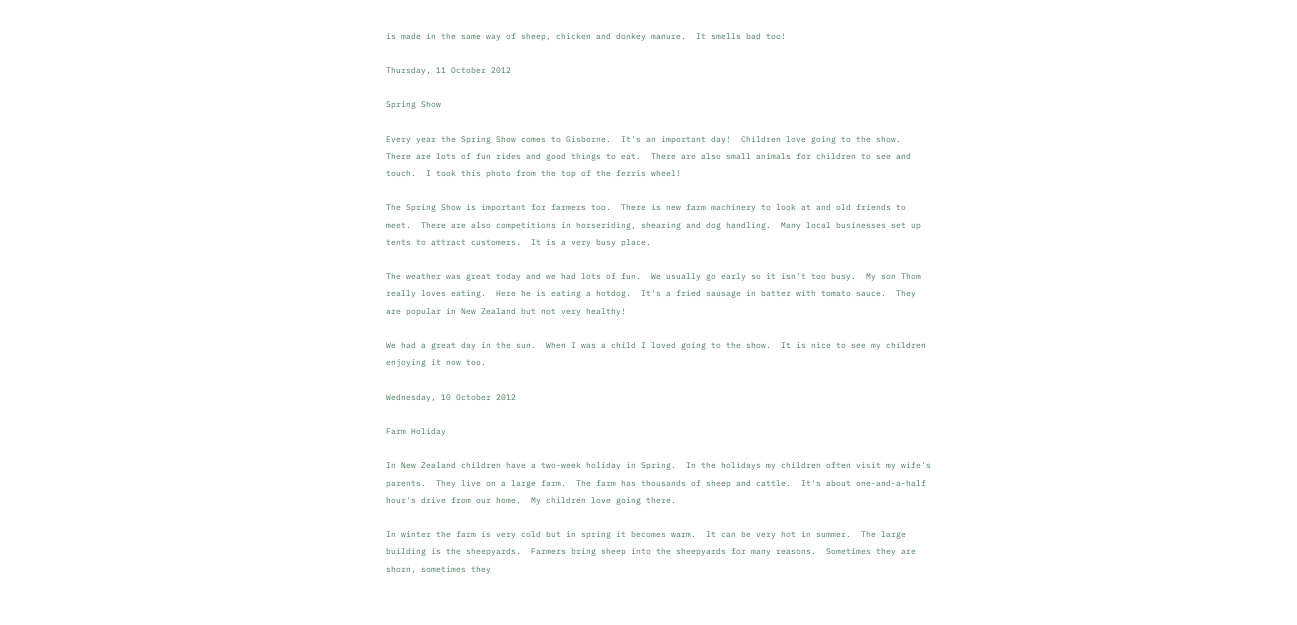is made in the same way of sheep, chicken and donkey manure.  It smells bad too!

Thursday, 11 October 2012

Spring Show

Every year the Spring Show comes to Gisborne.  It's an important day!  Children love going to the show.  There are lots of fun rides and good things to eat.  There are also small animals for children to see and touch.  I took this photo from the top of the ferris wheel!

The Spring Show is important for farmers too.  There is new farm machinery to look at and old friends to meet.  There are also competitions in horseriding, shearing and dog handling.  Many local businesses set up tents to attract customers.  It is a very busy place.

The weather was great today and we had lots of fun.  We usually go early so it isn't too busy.  My son Thom really loves eating.  Here he is eating a hotdog.  It's a fried sausage in batter with tomato sauce.  They are popular in New Zealand but not very healthy!

We had a great day in the sun.  When I was a child I loved going to the show.  It is nice to see my children enjoying it now too.

Wednesday, 10 October 2012

Farm Holiday

In New Zealand children have a two-week holiday in Spring.  In the holidays my children often visit my wife's parents.  They live on a large farm.  The farm has thousands of sheep and cattle.  It's about one-and-a-half hour's drive from our home.  My children love going there.

In winter the farm is very cold but in spring it becomes warm.  It can be very hot in summer.  The large building is the sheepyards.  Farmers bring sheep into the sheepyards for many reasons.  Sometimes they are shorn, sometimes they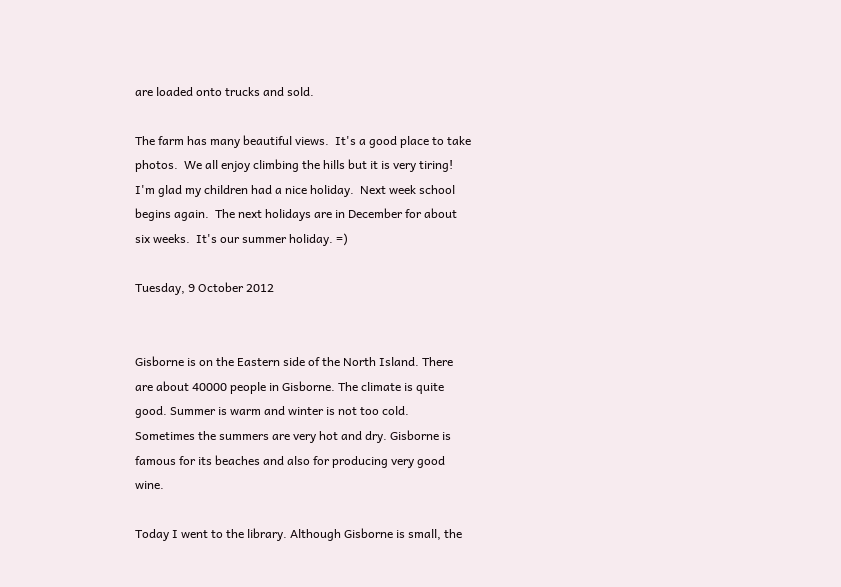are loaded onto trucks and sold.

The farm has many beautiful views.  It's a good place to take photos.  We all enjoy climbing the hills but it is very tiring!  I'm glad my children had a nice holiday.  Next week school begins again.  The next holidays are in December for about six weeks.  It's our summer holiday. =)

Tuesday, 9 October 2012


Gisborne is on the Eastern side of the North Island. There are about 40000 people in Gisborne. The climate is quite good. Summer is warm and winter is not too cold. Sometimes the summers are very hot and dry. Gisborne is famous for its beaches and also for producing very good wine.

Today I went to the library. Although Gisborne is small, the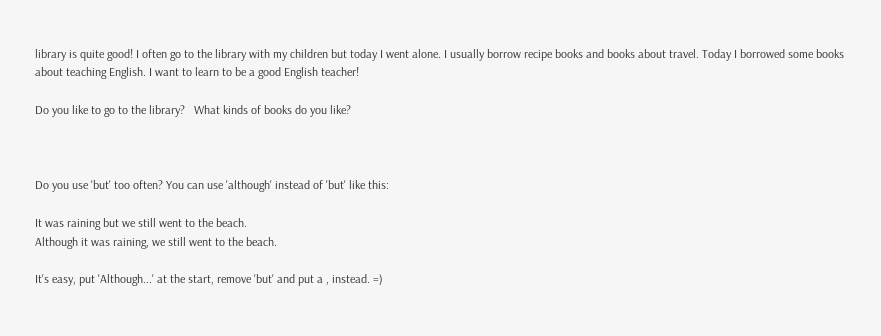library is quite good! I often go to the library with my children but today I went alone. I usually borrow recipe books and books about travel. Today I borrowed some books about teaching English. I want to learn to be a good English teacher!

Do you like to go to the library?   What kinds of books do you like?



Do you use 'but' too often? You can use 'although' instead of 'but' like this:

It was raining but we still went to the beach.
Although it was raining, we still went to the beach.

It's easy, put 'Although...' at the start, remove 'but' and put a , instead. =)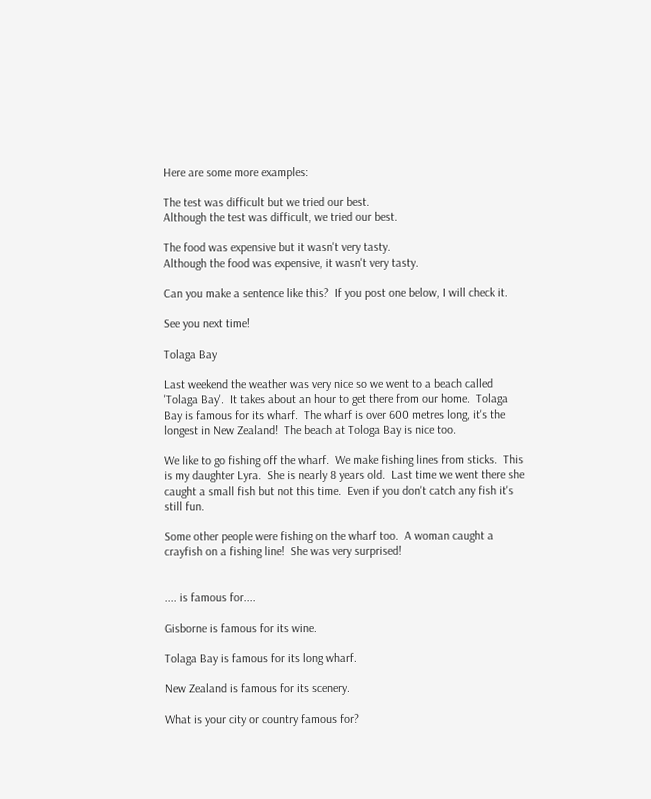Here are some more examples:

The test was difficult but we tried our best.
Although the test was difficult, we tried our best.

The food was expensive but it wasn't very tasty.
Although the food was expensive, it wasn't very tasty.

Can you make a sentence like this?  If you post one below, I will check it.

See you next time!

Tolaga Bay

Last weekend the weather was very nice so we went to a beach called 'Tolaga Bay'.  It takes about an hour to get there from our home.  Tolaga Bay is famous for its wharf.  The wharf is over 600 metres long, it's the longest in New Zealand!  The beach at Tologa Bay is nice too.

We like to go fishing off the wharf.  We make fishing lines from sticks.  This is my daughter Lyra.  She is nearly 8 years old.  Last time we went there she caught a small fish but not this time.  Even if you don't catch any fish it's still fun.

Some other people were fishing on the wharf too.  A woman caught a crayfish on a fishing line!  She was very surprised!


.... is famous for....

Gisborne is famous for its wine.

Tolaga Bay is famous for its long wharf.

New Zealand is famous for its scenery.

What is your city or country famous for?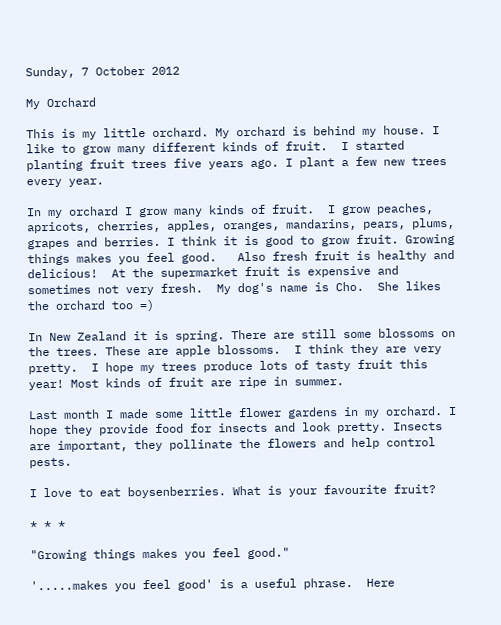Sunday, 7 October 2012

My Orchard

This is my little orchard. My orchard is behind my house. I like to grow many different kinds of fruit.  I started planting fruit trees five years ago. I plant a few new trees every year.

In my orchard I grow many kinds of fruit.  I grow peaches, apricots, cherries, apples, oranges, mandarins, pears, plums, grapes and berries. I think it is good to grow fruit. Growing things makes you feel good.   Also fresh fruit is healthy and delicious!  At the supermarket fruit is expensive and sometimes not very fresh.  My dog's name is Cho.  She likes the orchard too =)

In New Zealand it is spring. There are still some blossoms on the trees. These are apple blossoms.  I think they are very pretty.  I hope my trees produce lots of tasty fruit this year! Most kinds of fruit are ripe in summer.

Last month I made some little flower gardens in my orchard. I hope they provide food for insects and look pretty. Insects are important, they pollinate the flowers and help control pests.

I love to eat boysenberries. What is your favourite fruit?

* * *

"Growing things makes you feel good."

'.....makes you feel good' is a useful phrase.  Here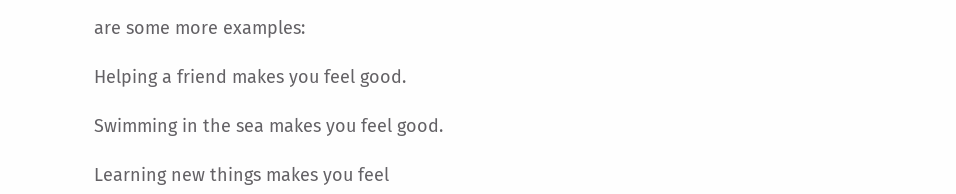are some more examples:

Helping a friend makes you feel good.

Swimming in the sea makes you feel good.

Learning new things makes you feel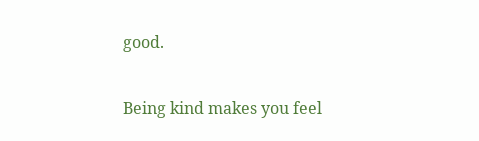good.

Being kind makes you feel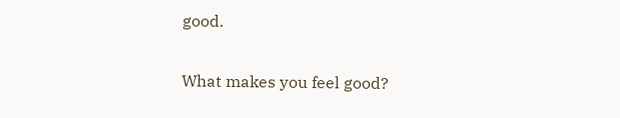good.

What makes you feel good?